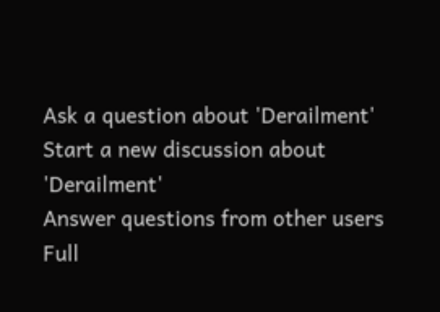Ask a question about 'Derailment'
Start a new discussion about 'Derailment'
Answer questions from other users
Full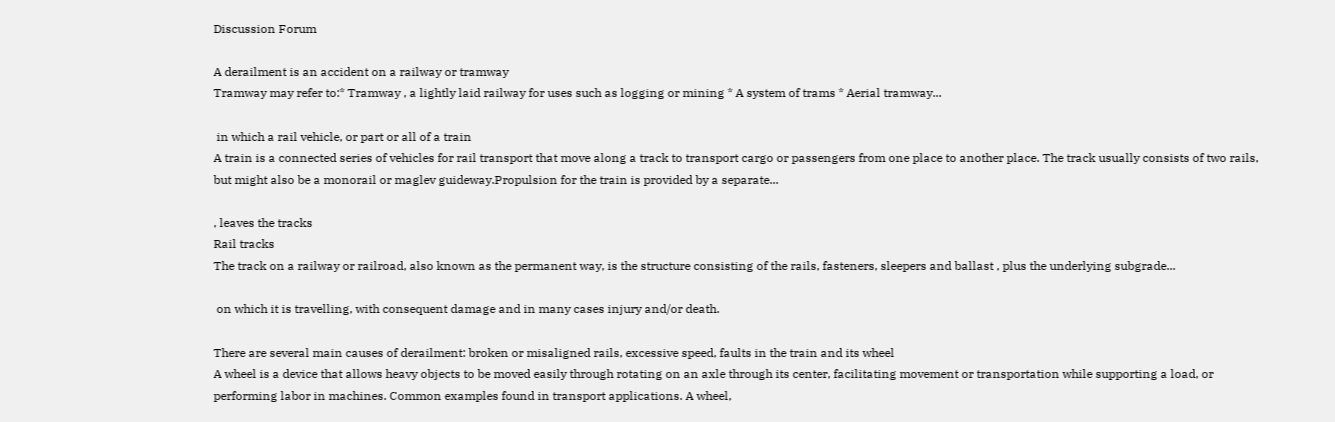Discussion Forum

A derailment is an accident on a railway or tramway
Tramway may refer to:* Tramway , a lightly laid railway for uses such as logging or mining * A system of trams * Aerial tramway...

 in which a rail vehicle, or part or all of a train
A train is a connected series of vehicles for rail transport that move along a track to transport cargo or passengers from one place to another place. The track usually consists of two rails, but might also be a monorail or maglev guideway.Propulsion for the train is provided by a separate...

, leaves the tracks
Rail tracks
The track on a railway or railroad, also known as the permanent way, is the structure consisting of the rails, fasteners, sleepers and ballast , plus the underlying subgrade...

 on which it is travelling, with consequent damage and in many cases injury and/or death.

There are several main causes of derailment: broken or misaligned rails, excessive speed, faults in the train and its wheel
A wheel is a device that allows heavy objects to be moved easily through rotating on an axle through its center, facilitating movement or transportation while supporting a load, or performing labor in machines. Common examples found in transport applications. A wheel,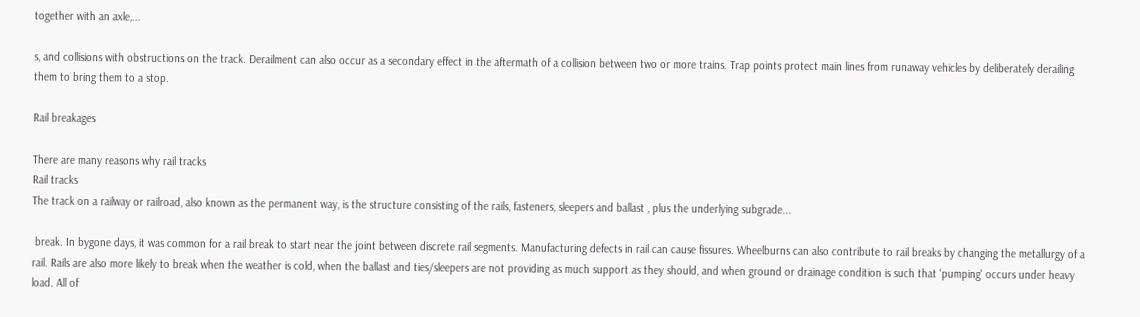together with an axle,...

s, and collisions with obstructions on the track. Derailment can also occur as a secondary effect in the aftermath of a collision between two or more trains. Trap points protect main lines from runaway vehicles by deliberately derailing them to bring them to a stop.

Rail breakages

There are many reasons why rail tracks
Rail tracks
The track on a railway or railroad, also known as the permanent way, is the structure consisting of the rails, fasteners, sleepers and ballast , plus the underlying subgrade...

 break. In bygone days, it was common for a rail break to start near the joint between discrete rail segments. Manufacturing defects in rail can cause fissures. Wheelburns can also contribute to rail breaks by changing the metallurgy of a rail. Rails are also more likely to break when the weather is cold, when the ballast and ties/sleepers are not providing as much support as they should, and when ground or drainage condition is such that 'pumping' occurs under heavy load. All of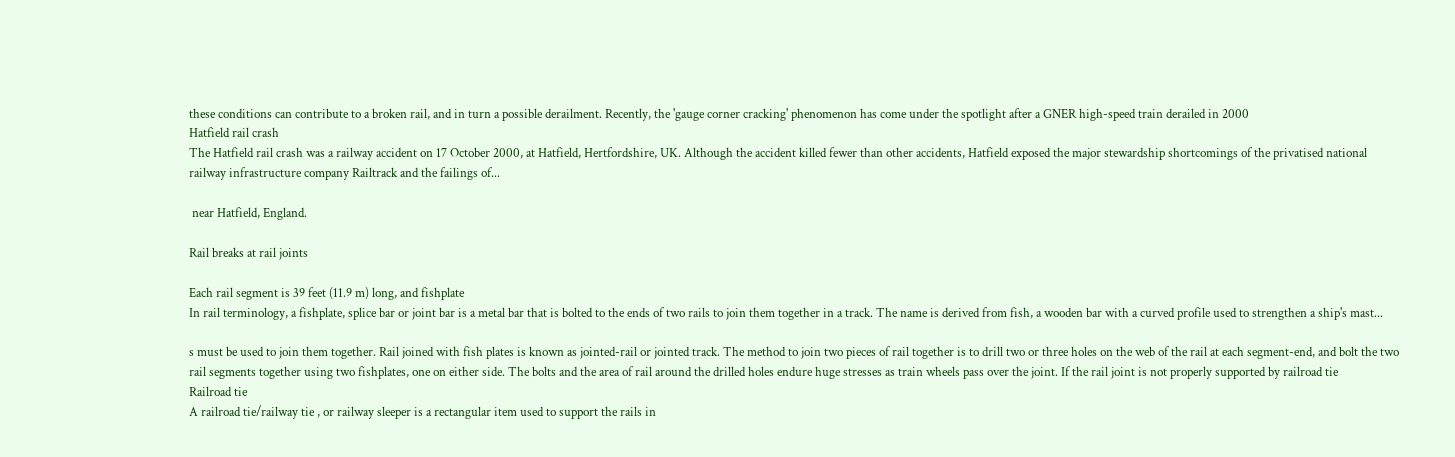these conditions can contribute to a broken rail, and in turn a possible derailment. Recently, the 'gauge corner cracking' phenomenon has come under the spotlight after a GNER high-speed train derailed in 2000
Hatfield rail crash
The Hatfield rail crash was a railway accident on 17 October 2000, at Hatfield, Hertfordshire, UK. Although the accident killed fewer than other accidents, Hatfield exposed the major stewardship shortcomings of the privatised national railway infrastructure company Railtrack and the failings of...

 near Hatfield, England.

Rail breaks at rail joints

Each rail segment is 39 feet (11.9 m) long, and fishplate
In rail terminology, a fishplate, splice bar or joint bar is a metal bar that is bolted to the ends of two rails to join them together in a track. The name is derived from fish, a wooden bar with a curved profile used to strengthen a ship's mast...

s must be used to join them together. Rail joined with fish plates is known as jointed-rail or jointed track. The method to join two pieces of rail together is to drill two or three holes on the web of the rail at each segment-end, and bolt the two rail segments together using two fishplates, one on either side. The bolts and the area of rail around the drilled holes endure huge stresses as train wheels pass over the joint. If the rail joint is not properly supported by railroad tie
Railroad tie
A railroad tie/railway tie , or railway sleeper is a rectangular item used to support the rails in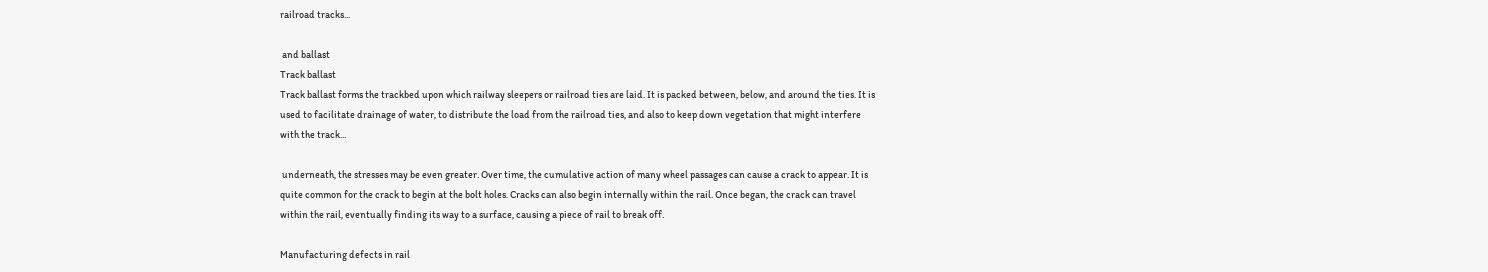railroad tracks...

 and ballast
Track ballast
Track ballast forms the trackbed upon which railway sleepers or railroad ties are laid. It is packed between, below, and around the ties. It is used to facilitate drainage of water, to distribute the load from the railroad ties, and also to keep down vegetation that might interfere with the track...

 underneath, the stresses may be even greater. Over time, the cumulative action of many wheel passages can cause a crack to appear. It is quite common for the crack to begin at the bolt holes. Cracks can also begin internally within the rail. Once began, the crack can travel within the rail, eventually finding its way to a surface, causing a piece of rail to break off.

Manufacturing defects in rail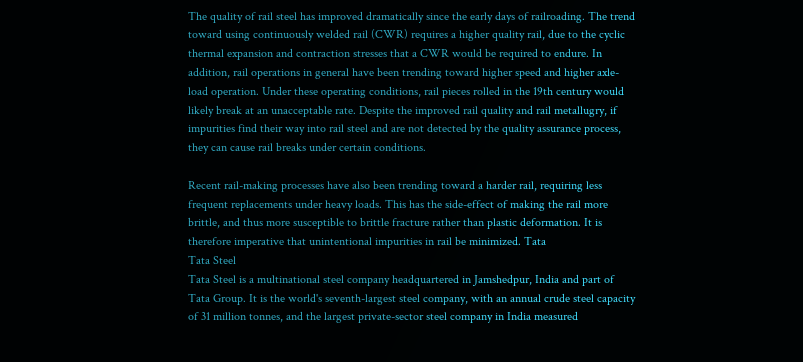The quality of rail steel has improved dramatically since the early days of railroading. The trend toward using continuously welded rail (CWR) requires a higher quality rail, due to the cyclic thermal expansion and contraction stresses that a CWR would be required to endure. In addition, rail operations in general have been trending toward higher speed and higher axle-load operation. Under these operating conditions, rail pieces rolled in the 19th century would likely break at an unacceptable rate. Despite the improved rail quality and rail metallugry, if impurities find their way into rail steel and are not detected by the quality assurance process, they can cause rail breaks under certain conditions.

Recent rail-making processes have also been trending toward a harder rail, requiring less frequent replacements under heavy loads. This has the side-effect of making the rail more brittle, and thus more susceptible to brittle fracture rather than plastic deformation. It is therefore imperative that unintentional impurities in rail be minimized. Tata
Tata Steel
Tata Steel is a multinational steel company headquartered in Jamshedpur, India and part of Tata Group. It is the world's seventh-largest steel company, with an annual crude steel capacity of 31 million tonnes, and the largest private-sector steel company in India measured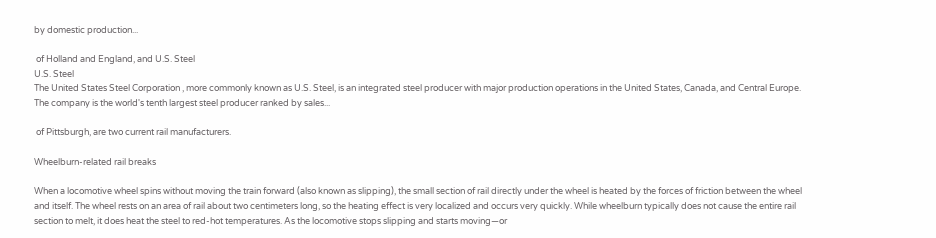by domestic production...

 of Holland and England, and U.S. Steel
U.S. Steel
The United States Steel Corporation , more commonly known as U.S. Steel, is an integrated steel producer with major production operations in the United States, Canada, and Central Europe. The company is the world's tenth largest steel producer ranked by sales...

 of Pittsburgh, are two current rail manufacturers.

Wheelburn-related rail breaks

When a locomotive wheel spins without moving the train forward (also known as slipping), the small section of rail directly under the wheel is heated by the forces of friction between the wheel and itself. The wheel rests on an area of rail about two centimeters long, so the heating effect is very localized and occurs very quickly. While wheelburn typically does not cause the entire rail section to melt, it does heat the steel to red-hot temperatures. As the locomotive stops slipping and starts moving—or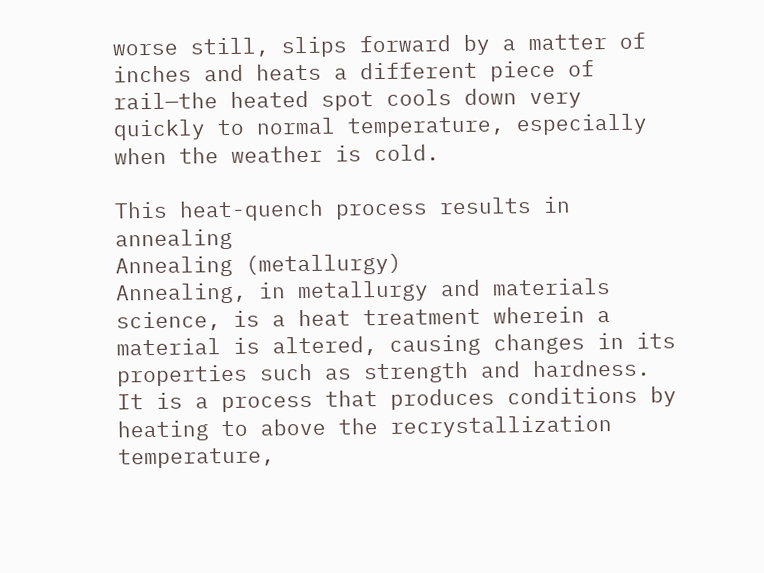worse still, slips forward by a matter of inches and heats a different piece of rail—the heated spot cools down very quickly to normal temperature, especially when the weather is cold.

This heat-quench process results in annealing
Annealing (metallurgy)
Annealing, in metallurgy and materials science, is a heat treatment wherein a material is altered, causing changes in its properties such as strength and hardness. It is a process that produces conditions by heating to above the recrystallization temperature,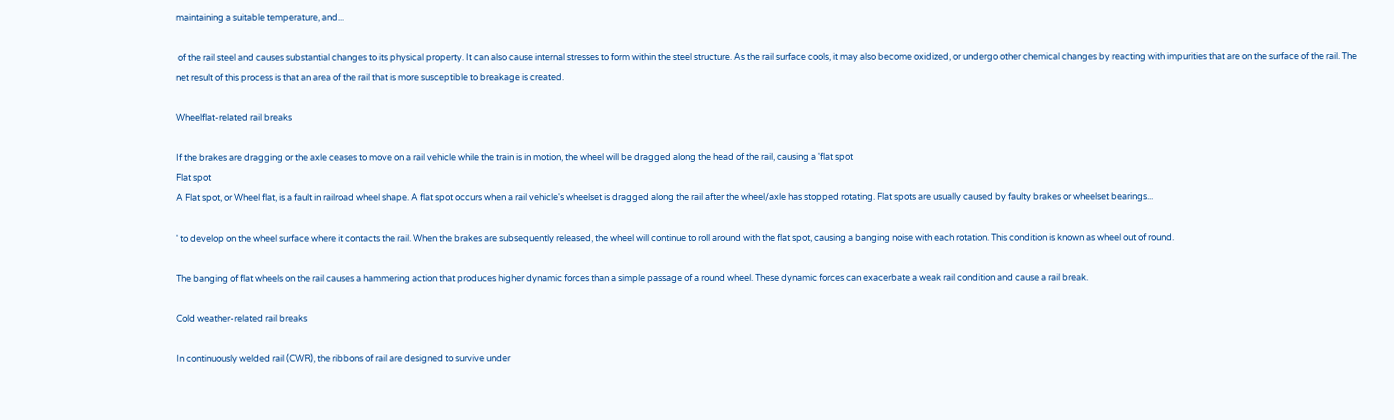maintaining a suitable temperature, and...

 of the rail steel and causes substantial changes to its physical property. It can also cause internal stresses to form within the steel structure. As the rail surface cools, it may also become oxidized, or undergo other chemical changes by reacting with impurities that are on the surface of the rail. The net result of this process is that an area of the rail that is more susceptible to breakage is created.

Wheelflat-related rail breaks

If the brakes are dragging or the axle ceases to move on a rail vehicle while the train is in motion, the wheel will be dragged along the head of the rail, causing a 'flat spot
Flat spot
A Flat spot, or Wheel flat, is a fault in railroad wheel shape. A flat spot occurs when a rail vehicle's wheelset is dragged along the rail after the wheel/axle has stopped rotating. Flat spots are usually caused by faulty brakes or wheelset bearings...

' to develop on the wheel surface where it contacts the rail. When the brakes are subsequently released, the wheel will continue to roll around with the flat spot, causing a banging noise with each rotation. This condition is known as wheel out of round.

The banging of flat wheels on the rail causes a hammering action that produces higher dynamic forces than a simple passage of a round wheel. These dynamic forces can exacerbate a weak rail condition and cause a rail break.

Cold weather-related rail breaks

In continuously welded rail (CWR), the ribbons of rail are designed to survive under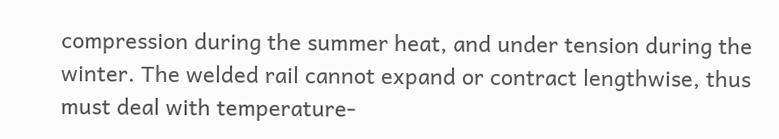compression during the summer heat, and under tension during the winter. The welded rail cannot expand or contract lengthwise, thus must deal with temperature-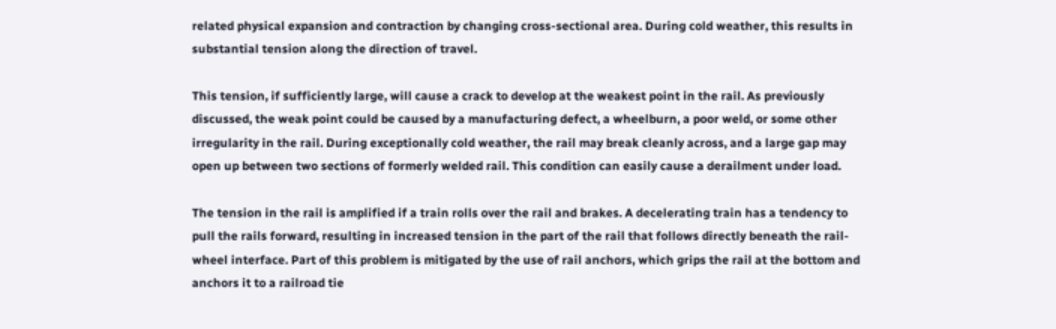related physical expansion and contraction by changing cross-sectional area. During cold weather, this results in substantial tension along the direction of travel.

This tension, if sufficiently large, will cause a crack to develop at the weakest point in the rail. As previously discussed, the weak point could be caused by a manufacturing defect, a wheelburn, a poor weld, or some other irregularity in the rail. During exceptionally cold weather, the rail may break cleanly across, and a large gap may open up between two sections of formerly welded rail. This condition can easily cause a derailment under load.

The tension in the rail is amplified if a train rolls over the rail and brakes. A decelerating train has a tendency to pull the rails forward, resulting in increased tension in the part of the rail that follows directly beneath the rail-wheel interface. Part of this problem is mitigated by the use of rail anchors, which grips the rail at the bottom and anchors it to a railroad tie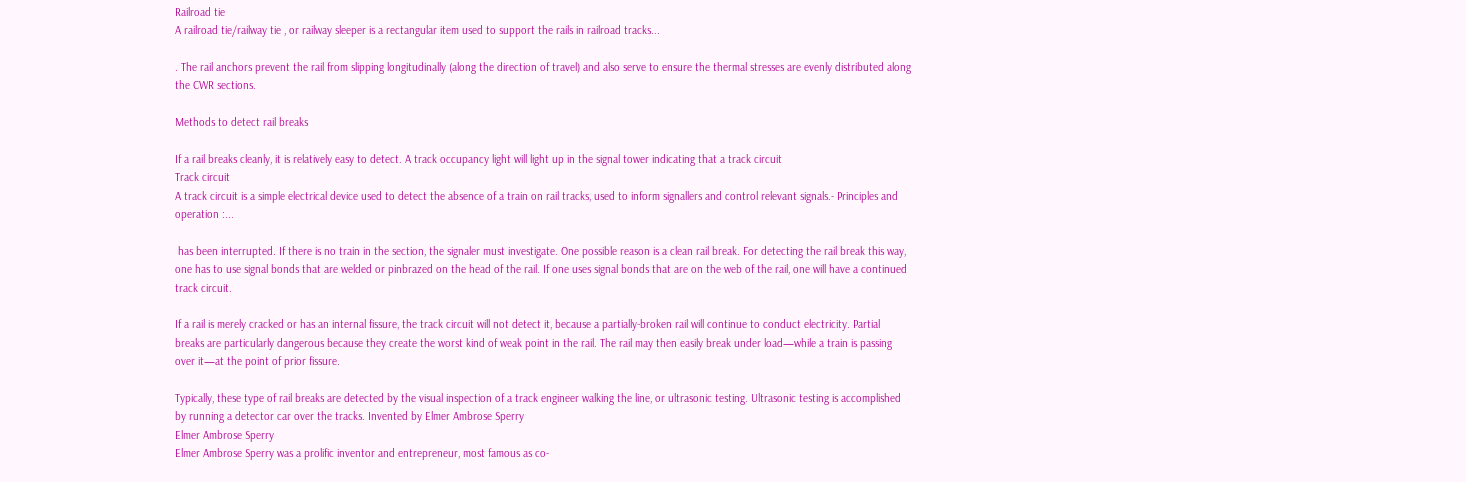Railroad tie
A railroad tie/railway tie , or railway sleeper is a rectangular item used to support the rails in railroad tracks...

. The rail anchors prevent the rail from slipping longitudinally (along the direction of travel) and also serve to ensure the thermal stresses are evenly distributed along the CWR sections.

Methods to detect rail breaks

If a rail breaks cleanly, it is relatively easy to detect. A track occupancy light will light up in the signal tower indicating that a track circuit
Track circuit
A track circuit is a simple electrical device used to detect the absence of a train on rail tracks, used to inform signallers and control relevant signals.- Principles and operation :...

 has been interrupted. If there is no train in the section, the signaler must investigate. One possible reason is a clean rail break. For detecting the rail break this way, one has to use signal bonds that are welded or pinbrazed on the head of the rail. If one uses signal bonds that are on the web of the rail, one will have a continued track circuit.

If a rail is merely cracked or has an internal fissure, the track circuit will not detect it, because a partially-broken rail will continue to conduct electricity. Partial breaks are particularly dangerous because they create the worst kind of weak point in the rail. The rail may then easily break under load—while a train is passing over it—at the point of prior fissure.

Typically, these type of rail breaks are detected by the visual inspection of a track engineer walking the line, or ultrasonic testing. Ultrasonic testing is accomplished by running a detector car over the tracks. Invented by Elmer Ambrose Sperry
Elmer Ambrose Sperry
Elmer Ambrose Sperry was a prolific inventor and entrepreneur, most famous as co-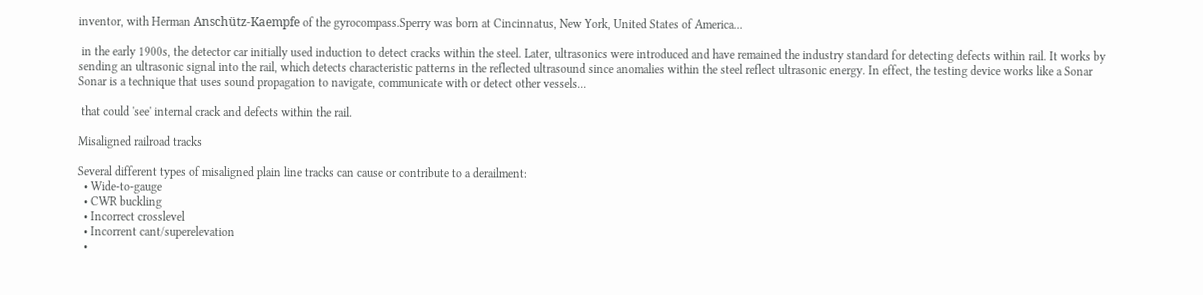inventor, with Herman Anschütz-Kaempfe of the gyrocompass.Sperry was born at Cincinnatus, New York, United States of America...

 in the early 1900s, the detector car initially used induction to detect cracks within the steel. Later, ultrasonics were introduced and have remained the industry standard for detecting defects within rail. It works by sending an ultrasonic signal into the rail, which detects characteristic patterns in the reflected ultrasound since anomalies within the steel reflect ultrasonic energy. In effect, the testing device works like a Sonar
Sonar is a technique that uses sound propagation to navigate, communicate with or detect other vessels...

 that could 'see' internal crack and defects within the rail.

Misaligned railroad tracks

Several different types of misaligned plain line tracks can cause or contribute to a derailment:
  • Wide-to-gauge
  • CWR buckling
  • Incorrect crosslevel
  • Incorrent cant/superelevation
  •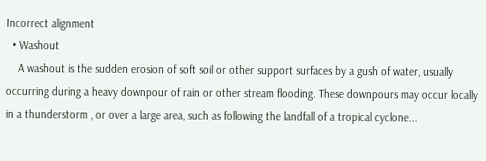Incorrect alignment
  • Washout
    A washout is the sudden erosion of soft soil or other support surfaces by a gush of water, usually occurring during a heavy downpour of rain or other stream flooding. These downpours may occur locally in a thunderstorm , or over a large area, such as following the landfall of a tropical cyclone...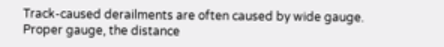Track-caused derailments are often caused by wide gauge. Proper gauge, the distance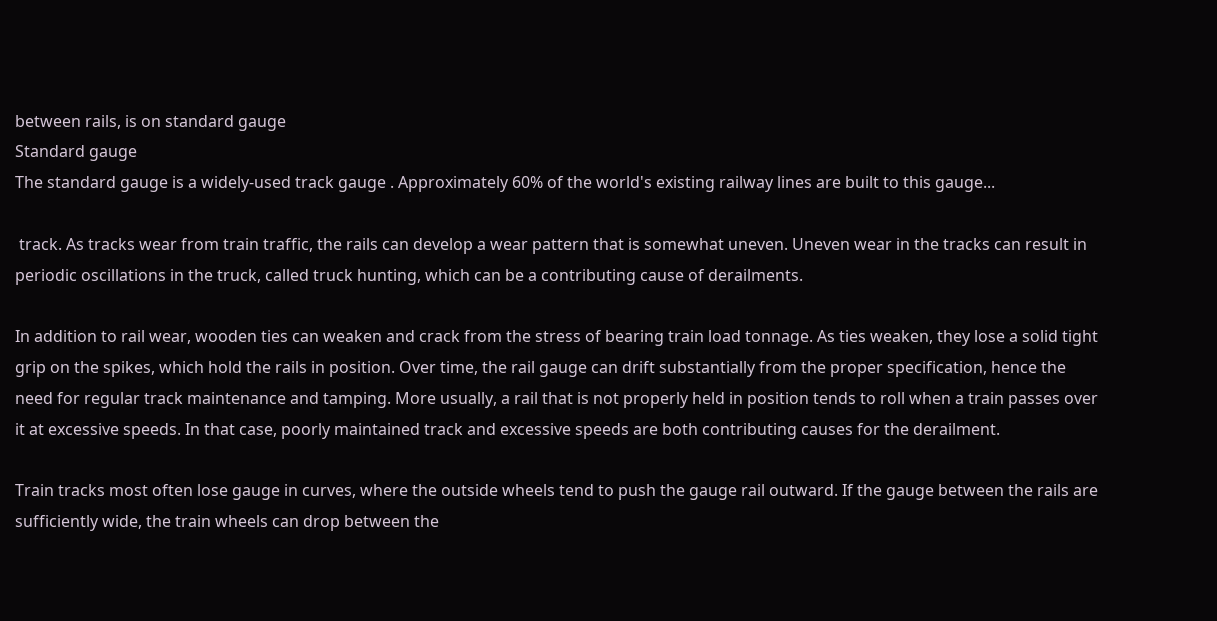between rails, is on standard gauge
Standard gauge
The standard gauge is a widely-used track gauge . Approximately 60% of the world's existing railway lines are built to this gauge...

 track. As tracks wear from train traffic, the rails can develop a wear pattern that is somewhat uneven. Uneven wear in the tracks can result in periodic oscillations in the truck, called truck hunting, which can be a contributing cause of derailments.

In addition to rail wear, wooden ties can weaken and crack from the stress of bearing train load tonnage. As ties weaken, they lose a solid tight grip on the spikes, which hold the rails in position. Over time, the rail gauge can drift substantially from the proper specification, hence the need for regular track maintenance and tamping. More usually, a rail that is not properly held in position tends to roll when a train passes over it at excessive speeds. In that case, poorly maintained track and excessive speeds are both contributing causes for the derailment.

Train tracks most often lose gauge in curves, where the outside wheels tend to push the gauge rail outward. If the gauge between the rails are sufficiently wide, the train wheels can drop between the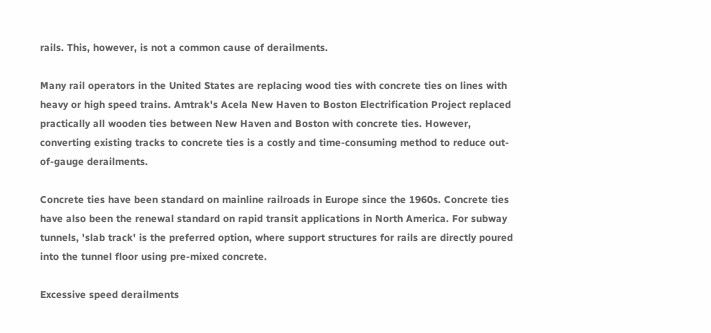rails. This, however, is not a common cause of derailments.

Many rail operators in the United States are replacing wood ties with concrete ties on lines with heavy or high speed trains. Amtrak's Acela New Haven to Boston Electrification Project replaced practically all wooden ties between New Haven and Boston with concrete ties. However, converting existing tracks to concrete ties is a costly and time-consuming method to reduce out-of-gauge derailments.

Concrete ties have been standard on mainline railroads in Europe since the 1960s. Concrete ties have also been the renewal standard on rapid transit applications in North America. For subway tunnels, 'slab track' is the preferred option, where support structures for rails are directly poured into the tunnel floor using pre-mixed concrete.

Excessive speed derailments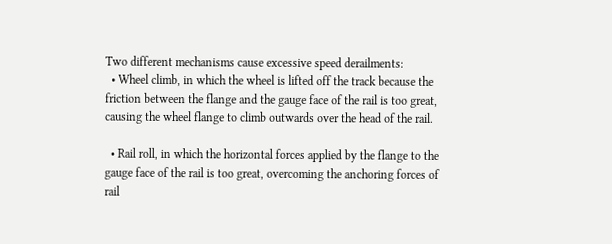Two different mechanisms cause excessive speed derailments:
  • Wheel climb, in which the wheel is lifted off the track because the friction between the flange and the gauge face of the rail is too great, causing the wheel flange to climb outwards over the head of the rail.

  • Rail roll, in which the horizontal forces applied by the flange to the gauge face of the rail is too great, overcoming the anchoring forces of rail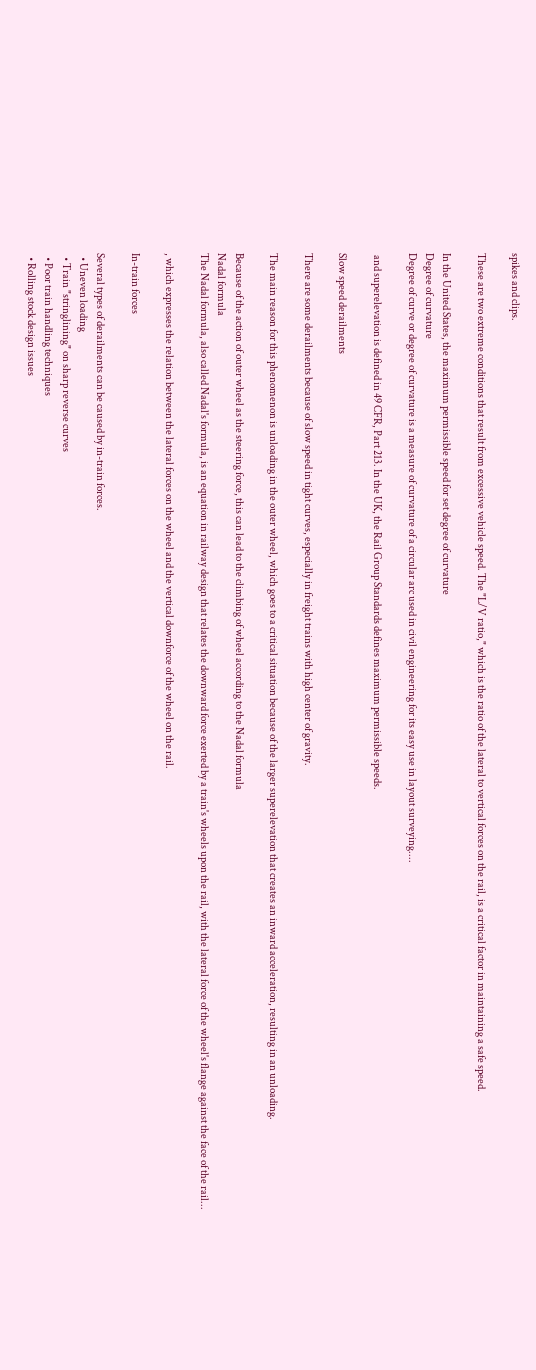spikes and clips.

These are two extreme conditions that result from excessive vehicle speed. The "L/V ratio," which is the ratio of the lateral to vertical forces on the rail, is a critical factor in maintaining a safe speed.

In the United States, the maximum permissible speed for set degree of curvature
Degree of curvature
Degree of curve or degree of curvature is a measure of curvature of a circular arc used in civil engineering for its easy use in layout surveying....

 and superelevation is defined in 49 CFR, Part 213. In the UK, the Rail Group Standards defines maximum permissible speeds.

Slow speed derailments

There are some derailments because of slow speed in tight curves, especially in freight trains with high center of gravity.

The main reason for this phenomenon is unloading in the outer wheel, which goes to a critical situation because of the larger superelevation that creates an inward acceleration, resulting in an unloading.

Because of the action of outer wheel as the steering force, this can lead to the climbing of wheel according to the Nadal formula
Nadal formula
The Nadal formula, also called Nadal's formula, is an equation in railway design that relates the downward force exerted by a train's wheels upon the rail, with the lateral force of the wheel's flange against the face of the rail...

, which expresses the relation between the lateral forces on the wheel and the vertical downforce of the wheel on the rail.

In-train forces

Several types of derailments can be caused by in-train forces.
  • Uneven loading
  • Train "stringlining" on sharp reverse curves
  • Poor train handling techniques
  • Rolling stock design issues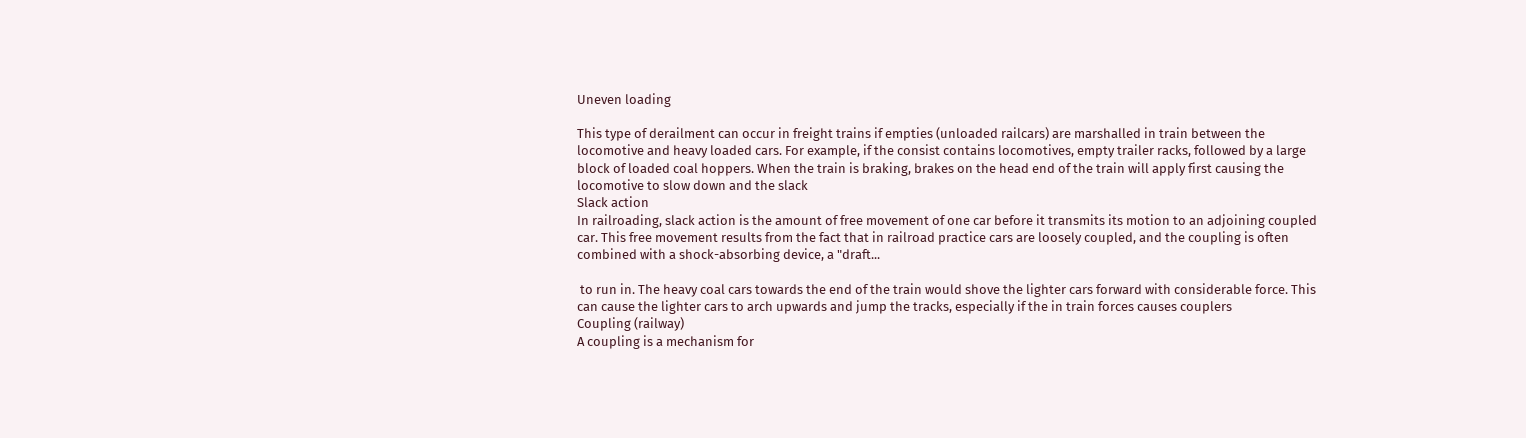Uneven loading

This type of derailment can occur in freight trains if empties (unloaded railcars) are marshalled in train between the locomotive and heavy loaded cars. For example, if the consist contains locomotives, empty trailer racks, followed by a large block of loaded coal hoppers. When the train is braking, brakes on the head end of the train will apply first causing the locomotive to slow down and the slack
Slack action
In railroading, slack action is the amount of free movement of one car before it transmits its motion to an adjoining coupled car. This free movement results from the fact that in railroad practice cars are loosely coupled, and the coupling is often combined with a shock-absorbing device, a "draft...

 to run in. The heavy coal cars towards the end of the train would shove the lighter cars forward with considerable force. This can cause the lighter cars to arch upwards and jump the tracks, especially if the in train forces causes couplers
Coupling (railway)
A coupling is a mechanism for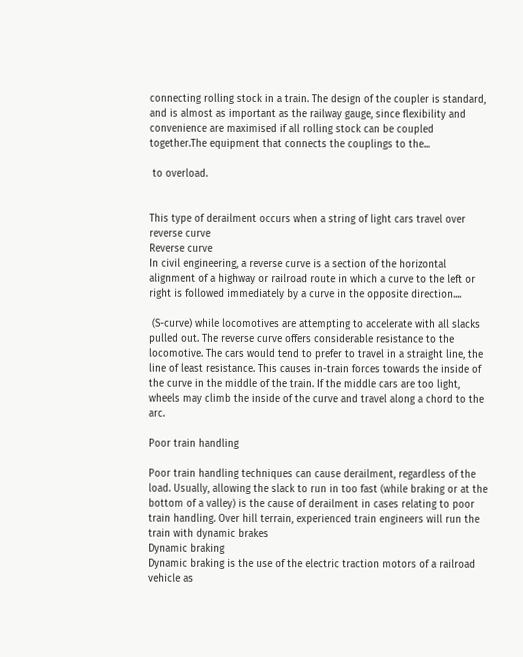connecting rolling stock in a train. The design of the coupler is standard, and is almost as important as the railway gauge, since flexibility and convenience are maximised if all rolling stock can be coupled together.The equipment that connects the couplings to the...

 to overload.


This type of derailment occurs when a string of light cars travel over reverse curve
Reverse curve
In civil engineering, a reverse curve is a section of the horizontal alignment of a highway or railroad route in which a curve to the left or right is followed immediately by a curve in the opposite direction....

 (S-curve) while locomotives are attempting to accelerate with all slacks pulled out. The reverse curve offers considerable resistance to the locomotive. The cars would tend to prefer to travel in a straight line, the line of least resistance. This causes in-train forces towards the inside of the curve in the middle of the train. If the middle cars are too light, wheels may climb the inside of the curve and travel along a chord to the arc.

Poor train handling

Poor train handling techniques can cause derailment, regardless of the load. Usually, allowing the slack to run in too fast (while braking or at the bottom of a valley) is the cause of derailment in cases relating to poor train handling. Over hill terrain, experienced train engineers will run the train with dynamic brakes
Dynamic braking
Dynamic braking is the use of the electric traction motors of a railroad vehicle as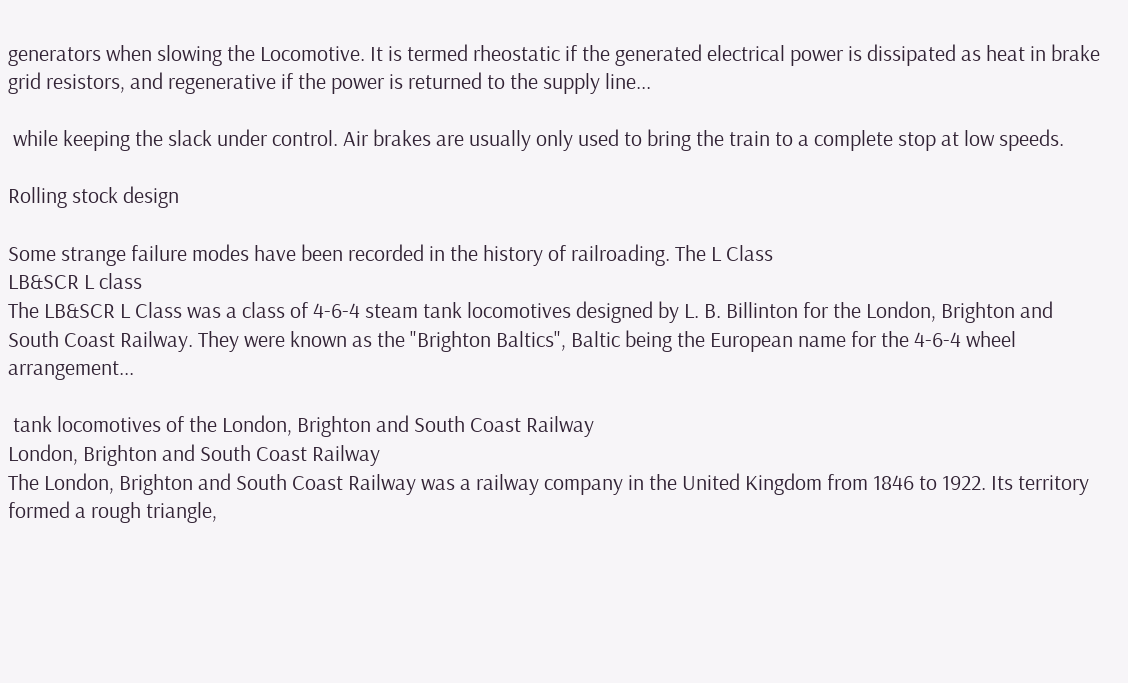generators when slowing the Locomotive. It is termed rheostatic if the generated electrical power is dissipated as heat in brake grid resistors, and regenerative if the power is returned to the supply line...

 while keeping the slack under control. Air brakes are usually only used to bring the train to a complete stop at low speeds.

Rolling stock design

Some strange failure modes have been recorded in the history of railroading. The L Class
LB&SCR L class
The LB&SCR L Class was a class of 4-6-4 steam tank locomotives designed by L. B. Billinton for the London, Brighton and South Coast Railway. They were known as the "Brighton Baltics", Baltic being the European name for the 4-6-4 wheel arrangement...

 tank locomotives of the London, Brighton and South Coast Railway
London, Brighton and South Coast Railway
The London, Brighton and South Coast Railway was a railway company in the United Kingdom from 1846 to 1922. Its territory formed a rough triangle,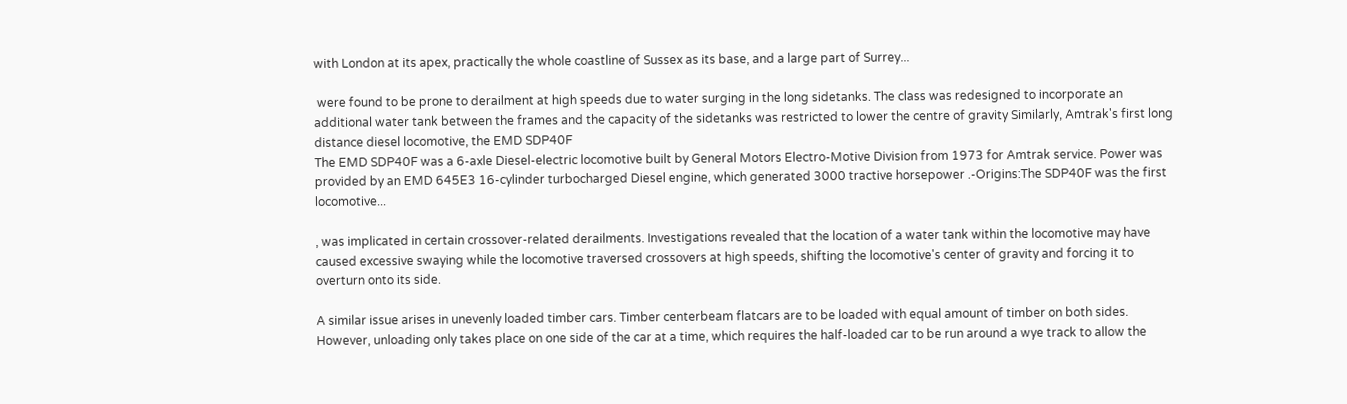with London at its apex, practically the whole coastline of Sussex as its base, and a large part of Surrey...

 were found to be prone to derailment at high speeds due to water surging in the long sidetanks. The class was redesigned to incorporate an additional water tank between the frames and the capacity of the sidetanks was restricted to lower the centre of gravity Similarly, Amtrak's first long distance diesel locomotive, the EMD SDP40F
The EMD SDP40F was a 6-axle Diesel-electric locomotive built by General Motors Electro-Motive Division from 1973 for Amtrak service. Power was provided by an EMD 645E3 16-cylinder turbocharged Diesel engine, which generated 3000 tractive horsepower .-Origins:The SDP40F was the first locomotive...

, was implicated in certain crossover-related derailments. Investigations revealed that the location of a water tank within the locomotive may have caused excessive swaying while the locomotive traversed crossovers at high speeds, shifting the locomotive's center of gravity and forcing it to overturn onto its side.

A similar issue arises in unevenly loaded timber cars. Timber centerbeam flatcars are to be loaded with equal amount of timber on both sides. However, unloading only takes place on one side of the car at a time, which requires the half-loaded car to be run around a wye track to allow the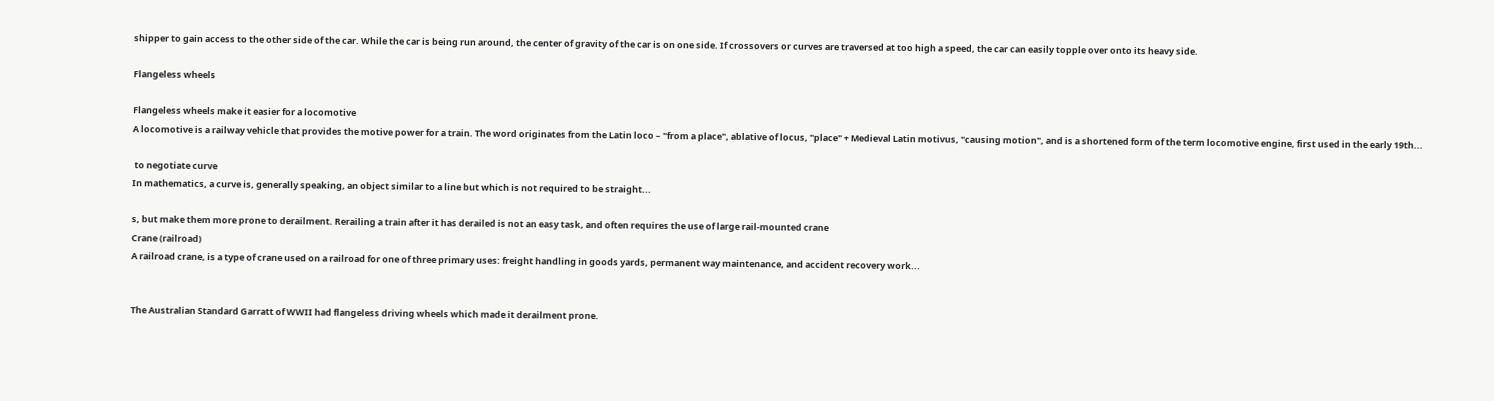shipper to gain access to the other side of the car. While the car is being run around, the center of gravity of the car is on one side. If crossovers or curves are traversed at too high a speed, the car can easily topple over onto its heavy side.

Flangeless wheels

Flangeless wheels make it easier for a locomotive
A locomotive is a railway vehicle that provides the motive power for a train. The word originates from the Latin loco – "from a place", ablative of locus, "place" + Medieval Latin motivus, "causing motion", and is a shortened form of the term locomotive engine, first used in the early 19th...

 to negotiate curve
In mathematics, a curve is, generally speaking, an object similar to a line but which is not required to be straight...

s, but make them more prone to derailment. Rerailing a train after it has derailed is not an easy task, and often requires the use of large rail-mounted crane
Crane (railroad)
A railroad crane, is a type of crane used on a railroad for one of three primary uses: freight handling in goods yards, permanent way maintenance, and accident recovery work...


The Australian Standard Garratt of WWII had flangeless driving wheels which made it derailment prone.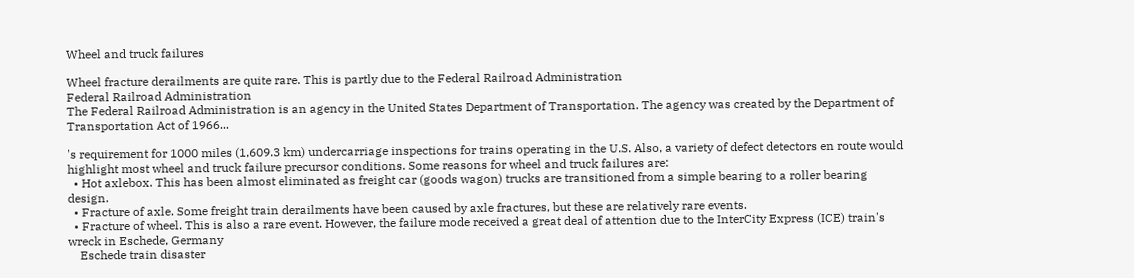Wheel and truck failures

Wheel fracture derailments are quite rare. This is partly due to the Federal Railroad Administration
Federal Railroad Administration
The Federal Railroad Administration is an agency in the United States Department of Transportation. The agency was created by the Department of Transportation Act of 1966...

's requirement for 1000 miles (1,609.3 km) undercarriage inspections for trains operating in the U.S. Also, a variety of defect detectors en route would highlight most wheel and truck failure precursor conditions. Some reasons for wheel and truck failures are:
  • Hot axlebox. This has been almost eliminated as freight car (goods wagon) trucks are transitioned from a simple bearing to a roller bearing design.
  • Fracture of axle. Some freight train derailments have been caused by axle fractures, but these are relatively rare events.
  • Fracture of wheel. This is also a rare event. However, the failure mode received a great deal of attention due to the InterCity Express (ICE) train's wreck in Eschede, Germany
    Eschede train disaster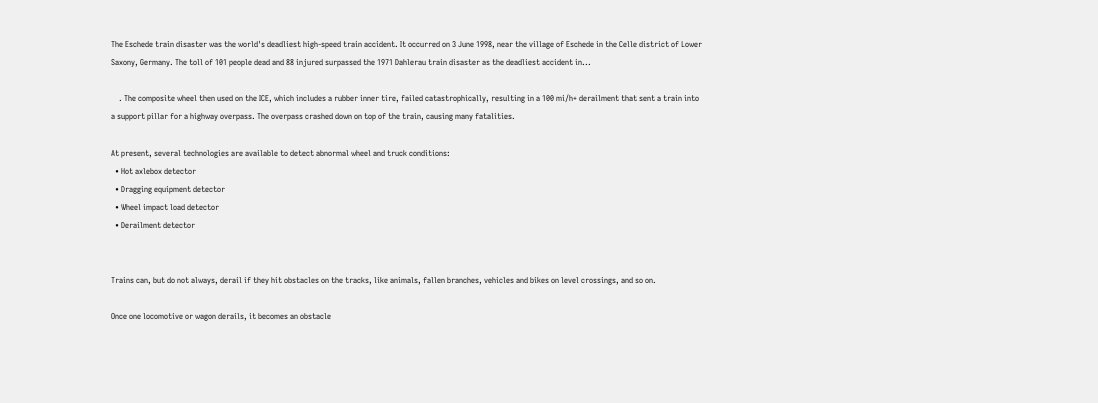The Eschede train disaster was the world's deadliest high-speed train accident. It occurred on 3 June 1998, near the village of Eschede in the Celle district of Lower Saxony, Germany. The toll of 101 people dead and 88 injured surpassed the 1971 Dahlerau train disaster as the deadliest accident in...

    . The composite wheel then used on the ICE, which includes a rubber inner tire, failed catastrophically, resulting in a 100 mi/h+ derailment that sent a train into a support pillar for a highway overpass. The overpass crashed down on top of the train, causing many fatalities.

At present, several technologies are available to detect abnormal wheel and truck conditions:
  • Hot axlebox detector
  • Dragging equipment detector
  • Wheel impact load detector
  • Derailment detector


Trains can, but do not always, derail if they hit obstacles on the tracks, like animals, fallen branches, vehicles and bikes on level crossings, and so on.

Once one locomotive or wagon derails, it becomes an obstacle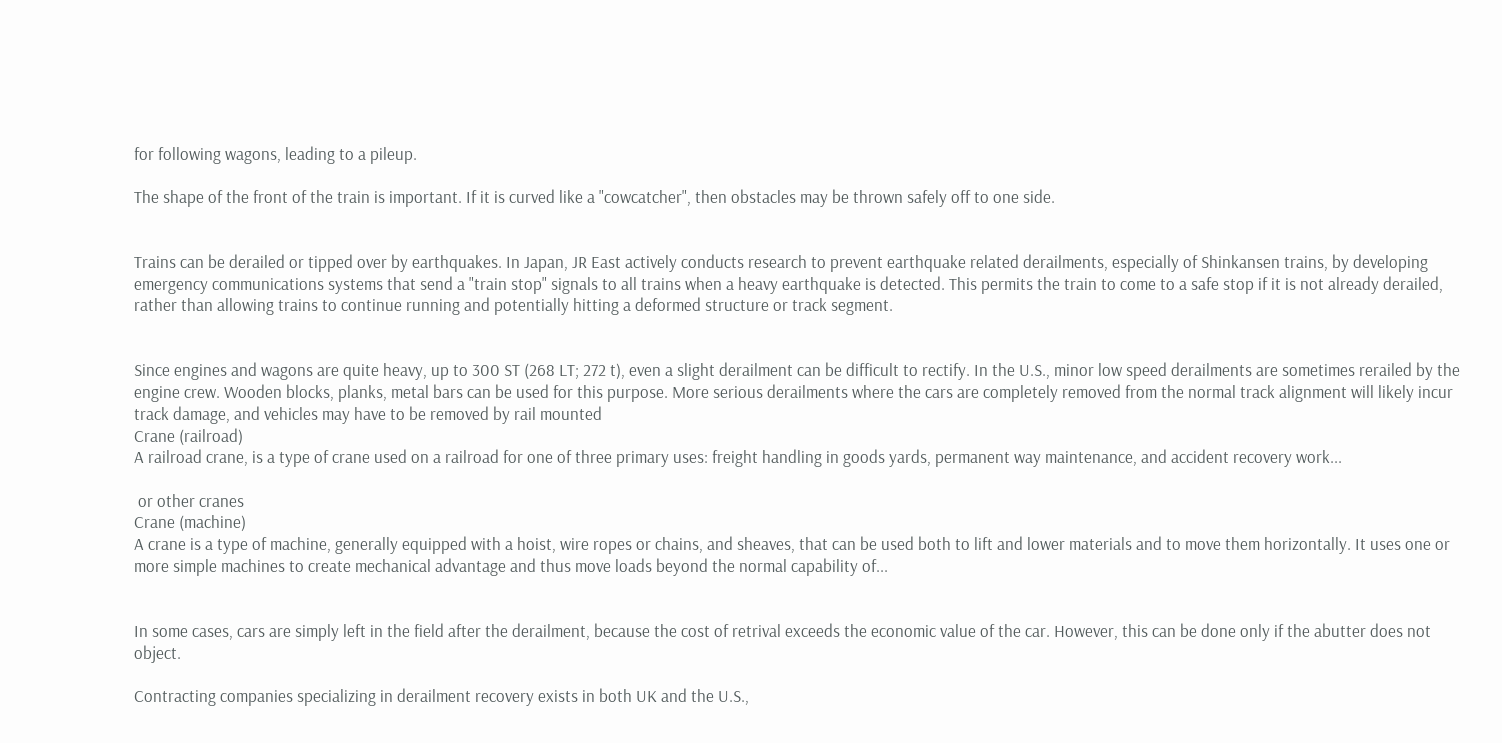for following wagons, leading to a pileup.

The shape of the front of the train is important. If it is curved like a "cowcatcher", then obstacles may be thrown safely off to one side.


Trains can be derailed or tipped over by earthquakes. In Japan, JR East actively conducts research to prevent earthquake related derailments, especially of Shinkansen trains, by developing emergency communications systems that send a "train stop" signals to all trains when a heavy earthquake is detected. This permits the train to come to a safe stop if it is not already derailed, rather than allowing trains to continue running and potentially hitting a deformed structure or track segment.


Since engines and wagons are quite heavy, up to 300 ST (268 LT; 272 t), even a slight derailment can be difficult to rectify. In the U.S., minor low speed derailments are sometimes rerailed by the engine crew. Wooden blocks, planks, metal bars can be used for this purpose. More serious derailments where the cars are completely removed from the normal track alignment will likely incur track damage, and vehicles may have to be removed by rail mounted
Crane (railroad)
A railroad crane, is a type of crane used on a railroad for one of three primary uses: freight handling in goods yards, permanent way maintenance, and accident recovery work...

 or other cranes
Crane (machine)
A crane is a type of machine, generally equipped with a hoist, wire ropes or chains, and sheaves, that can be used both to lift and lower materials and to move them horizontally. It uses one or more simple machines to create mechanical advantage and thus move loads beyond the normal capability of...


In some cases, cars are simply left in the field after the derailment, because the cost of retrival exceeds the economic value of the car. However, this can be done only if the abutter does not object.

Contracting companies specializing in derailment recovery exists in both UK and the U.S.,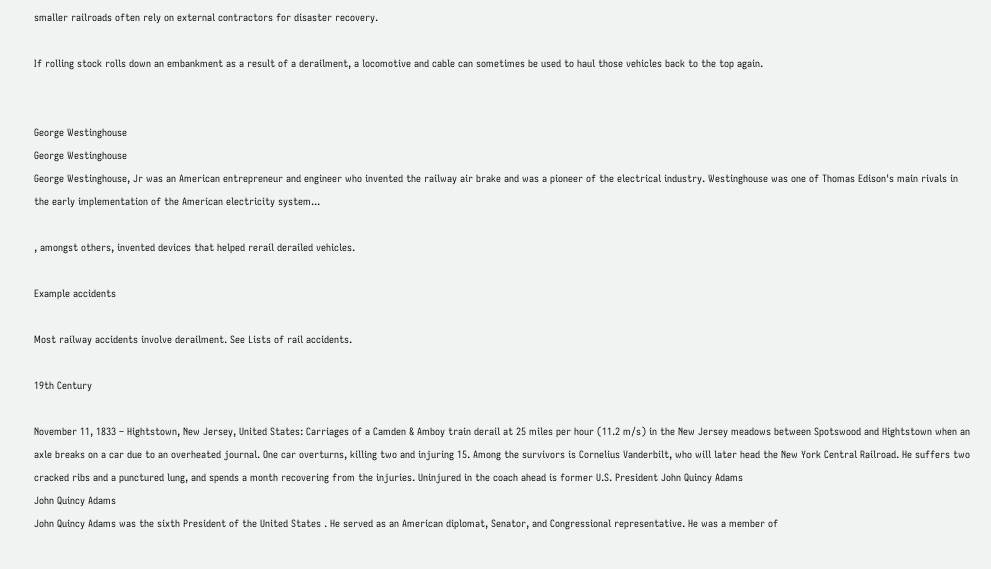smaller railroads often rely on external contractors for disaster recovery.

If rolling stock rolls down an embankment as a result of a derailment, a locomotive and cable can sometimes be used to haul those vehicles back to the top again.


George Westinghouse
George Westinghouse
George Westinghouse, Jr was an American entrepreneur and engineer who invented the railway air brake and was a pioneer of the electrical industry. Westinghouse was one of Thomas Edison's main rivals in the early implementation of the American electricity system...

, amongst others, invented devices that helped rerail derailed vehicles.

Example accidents

Most railway accidents involve derailment. See Lists of rail accidents.

19th Century

November 11, 1833 – Hightstown, New Jersey, United States: Carriages of a Camden & Amboy train derail at 25 miles per hour (11.2 m/s) in the New Jersey meadows between Spotswood and Hightstown when an axle breaks on a car due to an overheated journal. One car overturns, killing two and injuring 15. Among the survivors is Cornelius Vanderbilt, who will later head the New York Central Railroad. He suffers two cracked ribs and a punctured lung, and spends a month recovering from the injuries. Uninjured in the coach ahead is former U.S. President John Quincy Adams
John Quincy Adams
John Quincy Adams was the sixth President of the United States . He served as an American diplomat, Senator, and Congressional representative. He was a member of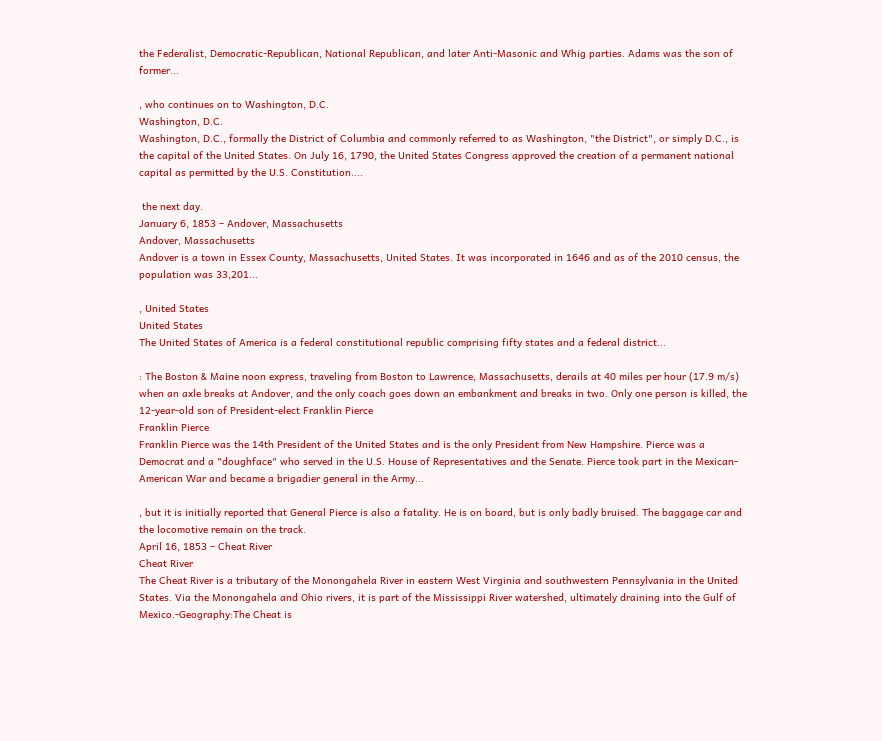the Federalist, Democratic-Republican, National Republican, and later Anti-Masonic and Whig parties. Adams was the son of former...

, who continues on to Washington, D.C.
Washington, D.C.
Washington, D.C., formally the District of Columbia and commonly referred to as Washington, "the District", or simply D.C., is the capital of the United States. On July 16, 1790, the United States Congress approved the creation of a permanent national capital as permitted by the U.S. Constitution....

 the next day.
January 6, 1853 – Andover, Massachusetts
Andover, Massachusetts
Andover is a town in Essex County, Massachusetts, United States. It was incorporated in 1646 and as of the 2010 census, the population was 33,201...

, United States
United States
The United States of America is a federal constitutional republic comprising fifty states and a federal district...

: The Boston & Maine noon express, traveling from Boston to Lawrence, Massachusetts, derails at 40 miles per hour (17.9 m/s) when an axle breaks at Andover, and the only coach goes down an embankment and breaks in two. Only one person is killed, the 12-year-old son of President-elect Franklin Pierce
Franklin Pierce
Franklin Pierce was the 14th President of the United States and is the only President from New Hampshire. Pierce was a Democrat and a "doughface" who served in the U.S. House of Representatives and the Senate. Pierce took part in the Mexican-American War and became a brigadier general in the Army...

, but it is initially reported that General Pierce is also a fatality. He is on board, but is only badly bruised. The baggage car and the locomotive remain on the track.
April 16, 1853 – Cheat River
Cheat River
The Cheat River is a tributary of the Monongahela River in eastern West Virginia and southwestern Pennsylvania in the United States. Via the Monongahela and Ohio rivers, it is part of the Mississippi River watershed, ultimately draining into the Gulf of Mexico.-Geography:The Cheat is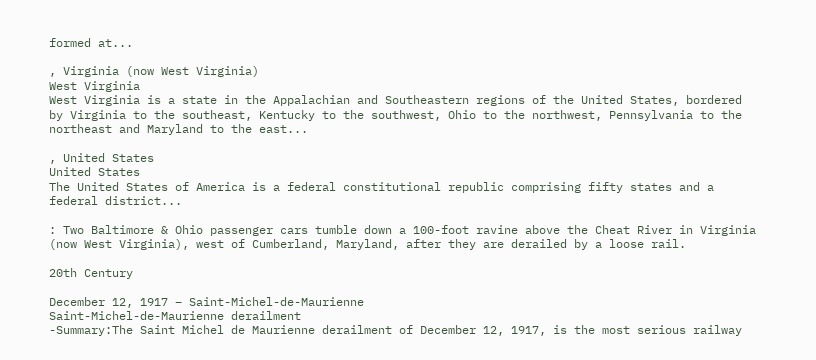formed at...

, Virginia (now West Virginia)
West Virginia
West Virginia is a state in the Appalachian and Southeastern regions of the United States, bordered by Virginia to the southeast, Kentucky to the southwest, Ohio to the northwest, Pennsylvania to the northeast and Maryland to the east...

, United States
United States
The United States of America is a federal constitutional republic comprising fifty states and a federal district...

: Two Baltimore & Ohio passenger cars tumble down a 100-foot ravine above the Cheat River in Virginia (now West Virginia), west of Cumberland, Maryland, after they are derailed by a loose rail.

20th Century

December 12, 1917 – Saint-Michel-de-Maurienne
Saint-Michel-de-Maurienne derailment
-Summary:The Saint Michel de Maurienne derailment of December 12, 1917, is the most serious railway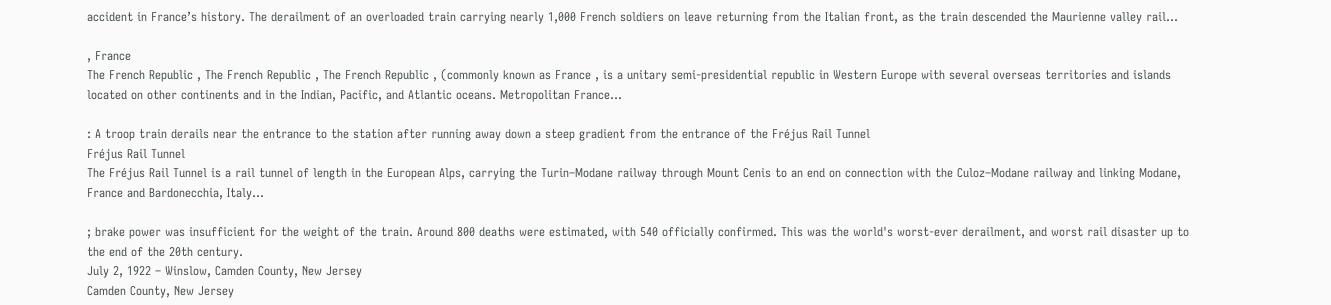accident in France’s history. The derailment of an overloaded train carrying nearly 1,000 French soldiers on leave returning from the Italian front, as the train descended the Maurienne valley rail...

, France
The French Republic , The French Republic , The French Republic , (commonly known as France , is a unitary semi-presidential republic in Western Europe with several overseas territories and islands located on other continents and in the Indian, Pacific, and Atlantic oceans. Metropolitan France...

: A troop train derails near the entrance to the station after running away down a steep gradient from the entrance of the Fréjus Rail Tunnel
Fréjus Rail Tunnel
The Fréjus Rail Tunnel is a rail tunnel of length in the European Alps, carrying the Turin–Modane railway through Mount Cenis to an end on connection with the Culoz–Modane railway and linking Modane, France and Bardonecchia, Italy...

; brake power was insufficient for the weight of the train. Around 800 deaths were estimated, with 540 officially confirmed. This was the world's worst-ever derailment, and worst rail disaster up to the end of the 20th century.
July 2, 1922 – Winslow, Camden County, New Jersey
Camden County, New Jersey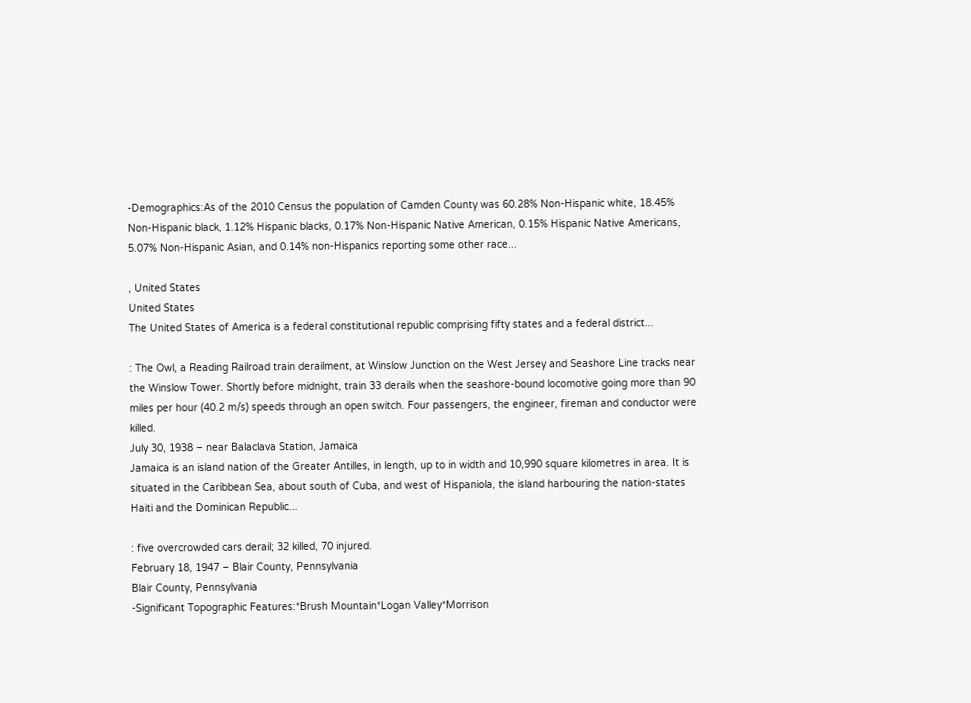-Demographics:As of the 2010 Census the population of Camden County was 60.28% Non-Hispanic white, 18.45% Non-Hispanic black, 1.12% Hispanic blacks, 0.17% Non-Hispanic Native American, 0.15% Hispanic Native Americans, 5.07% Non-Hispanic Asian, and 0.14% non-Hispanics reporting some other race...

, United States
United States
The United States of America is a federal constitutional republic comprising fifty states and a federal district...

: The Owl, a Reading Railroad train derailment, at Winslow Junction on the West Jersey and Seashore Line tracks near the Winslow Tower. Shortly before midnight, train 33 derails when the seashore-bound locomotive going more than 90 miles per hour (40.2 m/s) speeds through an open switch. Four passengers, the engineer, fireman and conductor were killed.
July 30, 1938 – near Balaclava Station, Jamaica
Jamaica is an island nation of the Greater Antilles, in length, up to in width and 10,990 square kilometres in area. It is situated in the Caribbean Sea, about south of Cuba, and west of Hispaniola, the island harbouring the nation-states Haiti and the Dominican Republic...

: five overcrowded cars derail; 32 killed, 70 injured.
February 18, 1947 – Blair County, Pennsylvania
Blair County, Pennsylvania
-Significant Topographic Features:*Brush Mountain*Logan Valley*Morrison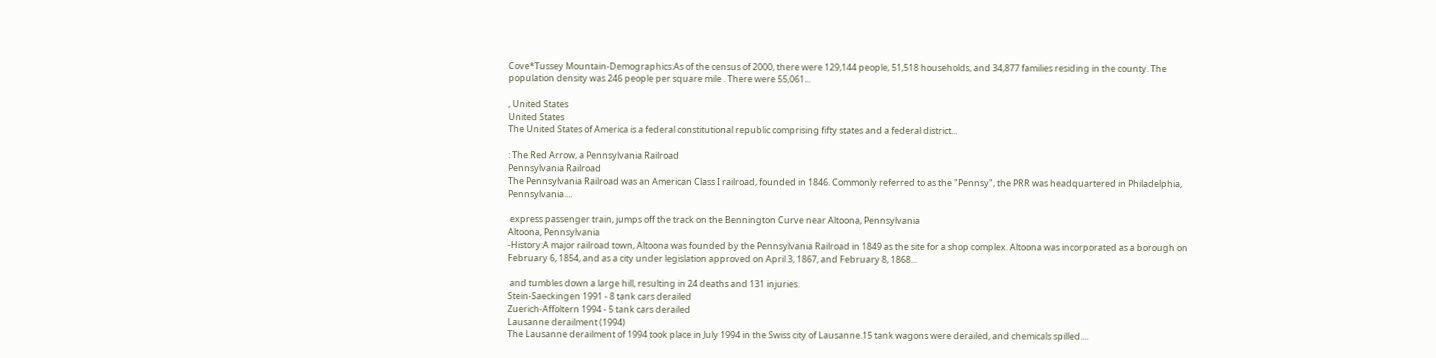Cove*Tussey Mountain-Demographics:As of the census of 2000, there were 129,144 people, 51,518 households, and 34,877 families residing in the county. The population density was 246 people per square mile . There were 55,061...

, United States
United States
The United States of America is a federal constitutional republic comprising fifty states and a federal district...

: The Red Arrow, a Pennsylvania Railroad
Pennsylvania Railroad
The Pennsylvania Railroad was an American Class I railroad, founded in 1846. Commonly referred to as the "Pennsy", the PRR was headquartered in Philadelphia, Pennsylvania....

 express passenger train, jumps off the track on the Bennington Curve near Altoona, Pennsylvania
Altoona, Pennsylvania
-History:A major railroad town, Altoona was founded by the Pennsylvania Railroad in 1849 as the site for a shop complex. Altoona was incorporated as a borough on February 6, 1854, and as a city under legislation approved on April 3, 1867, and February 8, 1868...

 and tumbles down a large hill, resulting in 24 deaths and 131 injuries.
Stein-Saeckingen 1991 - 8 tank cars derailed
Zuerich-Affoltern 1994 - 5 tank cars derailed
Lausanne derailment (1994)
The Lausanne derailment of 1994 took place in July 1994 in the Swiss city of Lausanne.15 tank wagons were derailed, and chemicals spilled....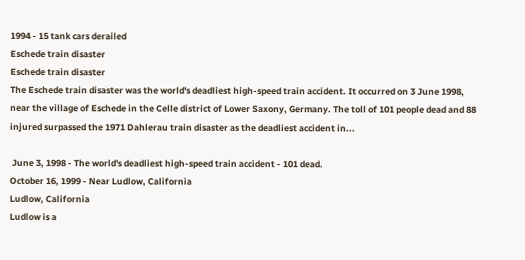1994 - 15 tank cars derailed
Eschede train disaster
Eschede train disaster
The Eschede train disaster was the world's deadliest high-speed train accident. It occurred on 3 June 1998, near the village of Eschede in the Celle district of Lower Saxony, Germany. The toll of 101 people dead and 88 injured surpassed the 1971 Dahlerau train disaster as the deadliest accident in...

 June 3, 1998 - The world's deadliest high-speed train accident - 101 dead.
October 16, 1999 - Near Ludlow, California
Ludlow, California
Ludlow is a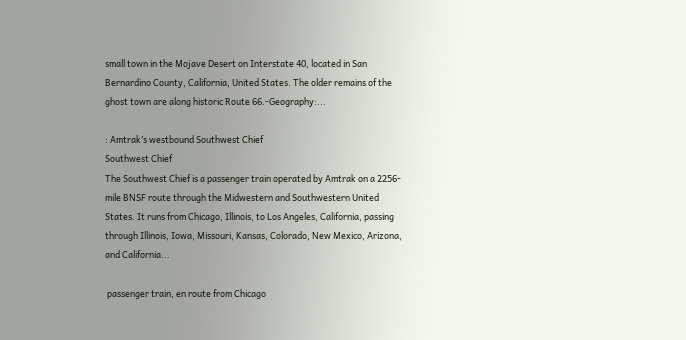small town in the Mojave Desert on Interstate 40, located in San Bernardino County, California, United States. The older remains of the ghost town are along historic Route 66.-Geography:...

: Amtrak’s westbound Southwest Chief
Southwest Chief
The Southwest Chief is a passenger train operated by Amtrak on a 2256-mile BNSF route through the Midwestern and Southwestern United States. It runs from Chicago, Illinois, to Los Angeles, California, passing through Illinois, Iowa, Missouri, Kansas, Colorado, New Mexico, Arizona, and California...

 passenger train, en route from Chicago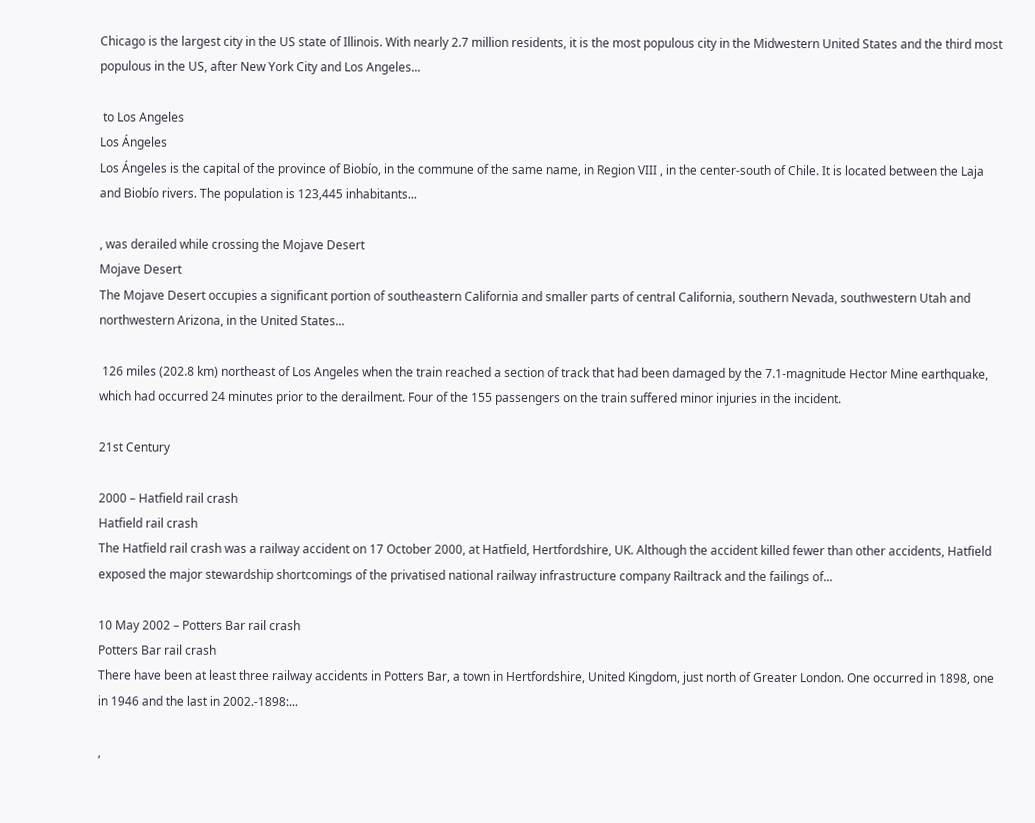Chicago is the largest city in the US state of Illinois. With nearly 2.7 million residents, it is the most populous city in the Midwestern United States and the third most populous in the US, after New York City and Los Angeles...

 to Los Angeles
Los Ángeles
Los Ángeles is the capital of the province of Biobío, in the commune of the same name, in Region VIII , in the center-south of Chile. It is located between the Laja and Biobío rivers. The population is 123,445 inhabitants...

, was derailed while crossing the Mojave Desert
Mojave Desert
The Mojave Desert occupies a significant portion of southeastern California and smaller parts of central California, southern Nevada, southwestern Utah and northwestern Arizona, in the United States...

 126 miles (202.8 km) northeast of Los Angeles when the train reached a section of track that had been damaged by the 7.1-magnitude Hector Mine earthquake, which had occurred 24 minutes prior to the derailment. Four of the 155 passengers on the train suffered minor injuries in the incident.

21st Century

2000 – Hatfield rail crash
Hatfield rail crash
The Hatfield rail crash was a railway accident on 17 October 2000, at Hatfield, Hertfordshire, UK. Although the accident killed fewer than other accidents, Hatfield exposed the major stewardship shortcomings of the privatised national railway infrastructure company Railtrack and the failings of...

10 May 2002 – Potters Bar rail crash
Potters Bar rail crash
There have been at least three railway accidents in Potters Bar, a town in Hertfordshire, United Kingdom, just north of Greater London. One occurred in 1898, one in 1946 and the last in 2002.-1898:...

,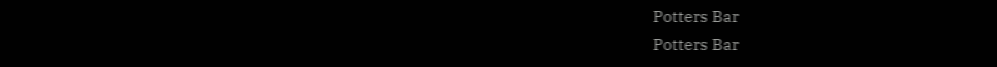Potters Bar
Potters Bar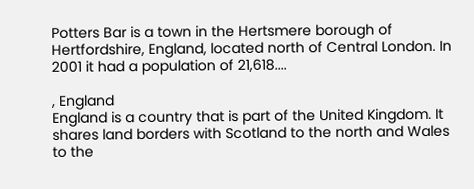Potters Bar is a town in the Hertsmere borough of Hertfordshire, England, located north of Central London. In 2001 it had a population of 21,618....

, England
England is a country that is part of the United Kingdom. It shares land borders with Scotland to the north and Wales to the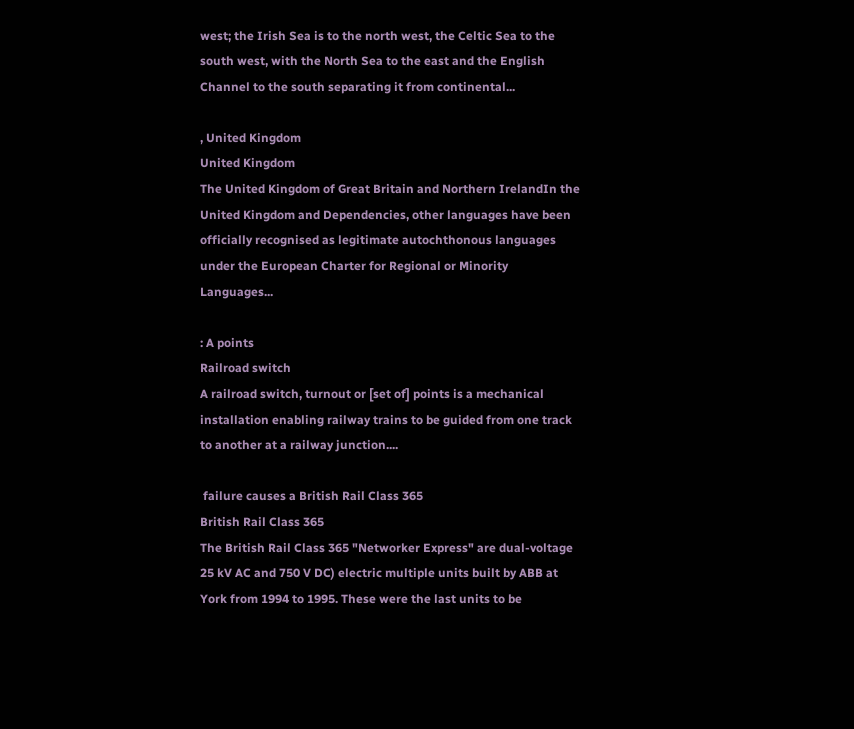west; the Irish Sea is to the north west, the Celtic Sea to the south west, with the North Sea to the east and the English Channel to the south separating it from continental...

, United Kingdom
United Kingdom
The United Kingdom of Great Britain and Northern IrelandIn the United Kingdom and Dependencies, other languages have been officially recognised as legitimate autochthonous languages under the European Charter for Regional or Minority Languages...

: A points
Railroad switch
A railroad switch, turnout or [set of] points is a mechanical installation enabling railway trains to be guided from one track to another at a railway junction....

 failure causes a British Rail Class 365
British Rail Class 365
The British Rail Class 365 "Networker Express" are dual-voltage 25 kV AC and 750 V DC) electric multiple units built by ABB at York from 1994 to 1995. These were the last units to be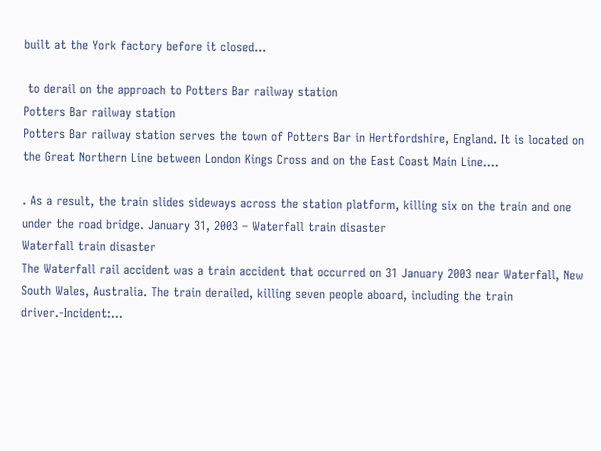built at the York factory before it closed...

 to derail on the approach to Potters Bar railway station
Potters Bar railway station
Potters Bar railway station serves the town of Potters Bar in Hertfordshire, England. It is located on the Great Northern Line between London Kings Cross and on the East Coast Main Line....

. As a result, the train slides sideways across the station platform, killing six on the train and one under the road bridge. January 31, 2003 – Waterfall train disaster
Waterfall train disaster
The Waterfall rail accident was a train accident that occurred on 31 January 2003 near Waterfall, New South Wales, Australia. The train derailed, killing seven people aboard, including the train driver.-Incident:...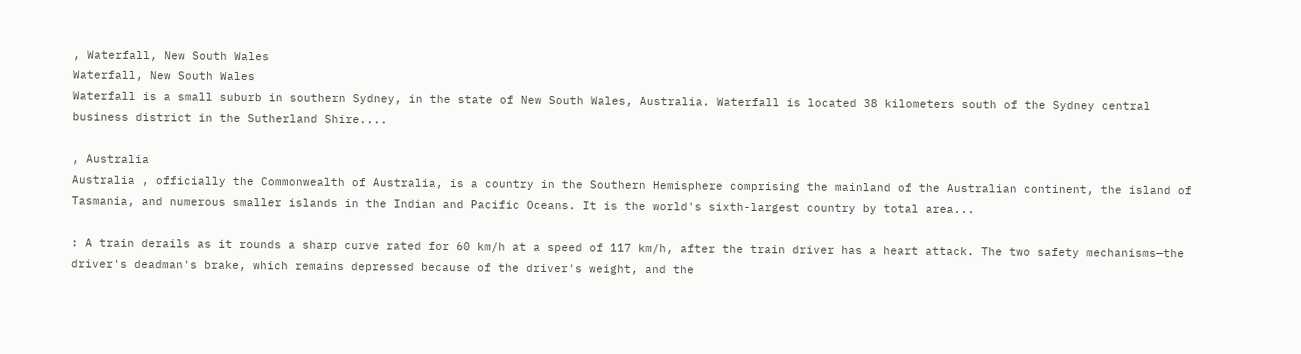, Waterfall, New South Wales
Waterfall, New South Wales
Waterfall is a small suburb in southern Sydney, in the state of New South Wales, Australia. Waterfall is located 38 kilometers south of the Sydney central business district in the Sutherland Shire....

, Australia
Australia , officially the Commonwealth of Australia, is a country in the Southern Hemisphere comprising the mainland of the Australian continent, the island of Tasmania, and numerous smaller islands in the Indian and Pacific Oceans. It is the world's sixth-largest country by total area...

: A train derails as it rounds a sharp curve rated for 60 km/h at a speed of 117 km/h, after the train driver has a heart attack. The two safety mechanisms—the driver's deadman's brake, which remains depressed because of the driver's weight, and the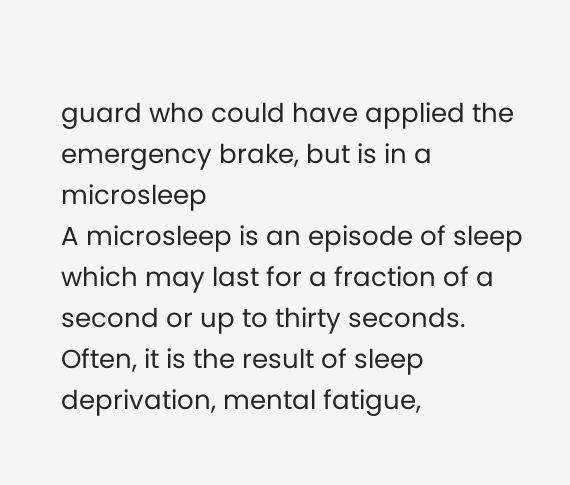guard who could have applied the emergency brake, but is in a microsleep
A microsleep is an episode of sleep which may last for a fraction of a second or up to thirty seconds. Often, it is the result of sleep deprivation, mental fatigue,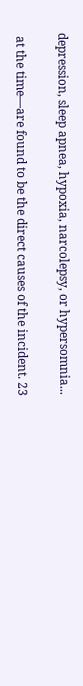depression, sleep apnea, hypoxia, narcolepsy, or hypersomnia...

 at the time—are found to be the direct causes of the incident. 23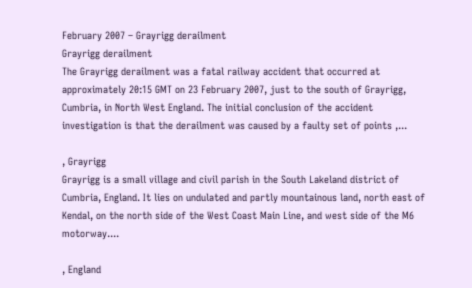February 2007 – Grayrigg derailment
Grayrigg derailment
The Grayrigg derailment was a fatal railway accident that occurred at approximately 20:15 GMT on 23 February 2007, just to the south of Grayrigg, Cumbria, in North West England. The initial conclusion of the accident investigation is that the derailment was caused by a faulty set of points ,...

, Grayrigg
Grayrigg is a small village and civil parish in the South Lakeland district of Cumbria, England. It lies on undulated and partly mountainous land, north east of Kendal, on the north side of the West Coast Main Line, and west side of the M6 motorway....

, England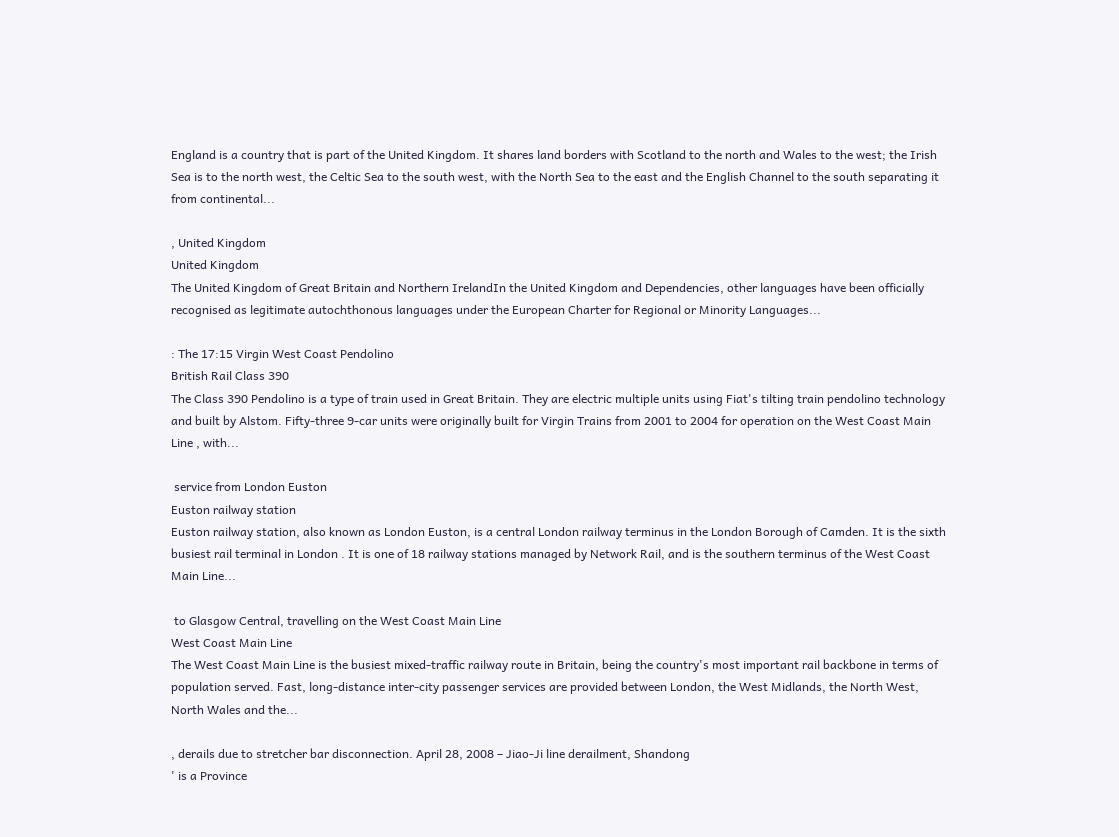England is a country that is part of the United Kingdom. It shares land borders with Scotland to the north and Wales to the west; the Irish Sea is to the north west, the Celtic Sea to the south west, with the North Sea to the east and the English Channel to the south separating it from continental...

, United Kingdom
United Kingdom
The United Kingdom of Great Britain and Northern IrelandIn the United Kingdom and Dependencies, other languages have been officially recognised as legitimate autochthonous languages under the European Charter for Regional or Minority Languages...

: The 17:15 Virgin West Coast Pendolino
British Rail Class 390
The Class 390 Pendolino is a type of train used in Great Britain. They are electric multiple units using Fiat's tilting train pendolino technology and built by Alstom. Fifty-three 9-car units were originally built for Virgin Trains from 2001 to 2004 for operation on the West Coast Main Line , with...

 service from London Euston
Euston railway station
Euston railway station, also known as London Euston, is a central London railway terminus in the London Borough of Camden. It is the sixth busiest rail terminal in London . It is one of 18 railway stations managed by Network Rail, and is the southern terminus of the West Coast Main Line...

 to Glasgow Central, travelling on the West Coast Main Line
West Coast Main Line
The West Coast Main Line is the busiest mixed-traffic railway route in Britain, being the country's most important rail backbone in terms of population served. Fast, long-distance inter-city passenger services are provided between London, the West Midlands, the North West, North Wales and the...

, derails due to stretcher bar disconnection. April 28, 2008 – Jiao-Ji line derailment, Shandong
' is a Province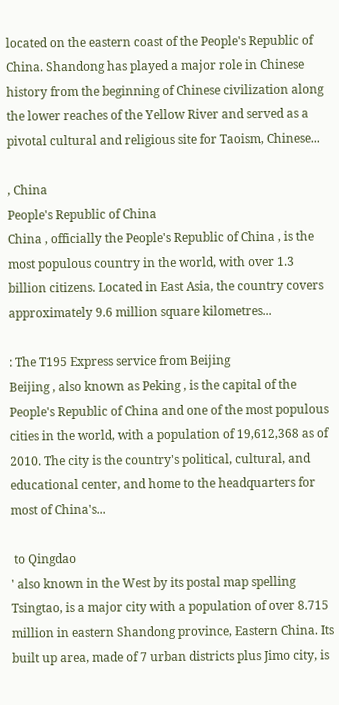located on the eastern coast of the People's Republic of China. Shandong has played a major role in Chinese history from the beginning of Chinese civilization along the lower reaches of the Yellow River and served as a pivotal cultural and religious site for Taoism, Chinese...

, China
People's Republic of China
China , officially the People's Republic of China , is the most populous country in the world, with over 1.3 billion citizens. Located in East Asia, the country covers approximately 9.6 million square kilometres...

: The T195 Express service from Beijing
Beijing , also known as Peking , is the capital of the People's Republic of China and one of the most populous cities in the world, with a population of 19,612,368 as of 2010. The city is the country's political, cultural, and educational center, and home to the headquarters for most of China's...

 to Qingdao
' also known in the West by its postal map spelling Tsingtao, is a major city with a population of over 8.715 million in eastern Shandong province, Eastern China. Its built up area, made of 7 urban districts plus Jimo city, is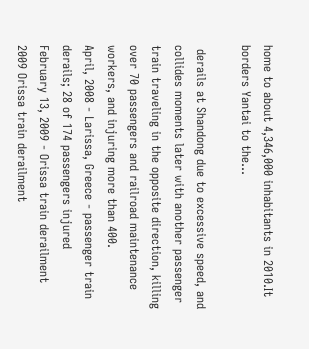home to about 4,346,000 inhabitants in 2010.It borders Yantai to the...

 derails at Shandong due to excessive speed, and collides moments later with another passenger train traveling in the opposite direction, killing over 70 passengers and railroad maintenance workers, and injuring more than 400.
April, 2008 - Larissa, Greece - passenger train derails; 28 of 174 passengers injured
February 13, 2009 - Orissa train derailment
2009 Orissa train derailment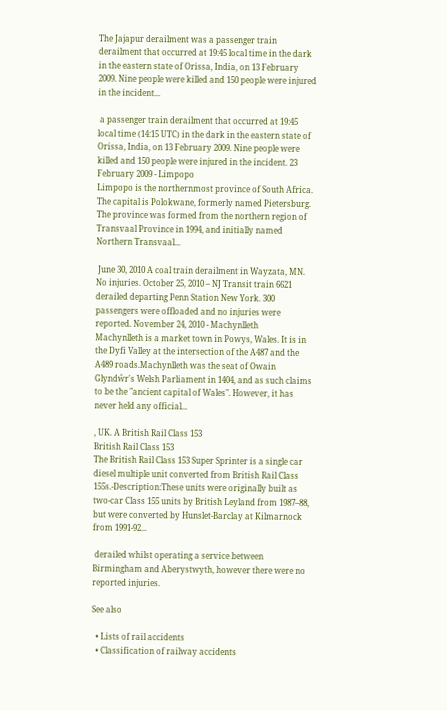The Jajapur derailment was a passenger train derailment that occurred at 19:45 local time in the dark in the eastern state of Orissa, India, on 13 February 2009. Nine people were killed and 150 people were injured in the incident...

 a passenger train derailment that occurred at 19:45 local time (14:15 UTC) in the dark in the eastern state of Orissa, India, on 13 February 2009. Nine people were killed and 150 people were injured in the incident. 23 February 2009 - Limpopo
Limpopo is the northernmost province of South Africa. The capital is Polokwane, formerly named Pietersburg. The province was formed from the northern region of Transvaal Province in 1994, and initially named Northern Transvaal...

 June 30, 2010 A coal train derailment in Wayzata, MN. No injuries. October 25, 2010 – NJ Transit train 6621 derailed departing Penn Station New York. 300 passengers were offloaded and no injuries were reported. November 24, 2010 - Machynlleth
Machynlleth is a market town in Powys, Wales. It is in the Dyfi Valley at the intersection of the A487 and the A489 roads.Machynlleth was the seat of Owain Glyndŵr's Welsh Parliament in 1404, and as such claims to be the "ancient capital of Wales". However, it has never held any official...

, UK. A British Rail Class 153
British Rail Class 153
The British Rail Class 153 Super Sprinter is a single car diesel multiple unit converted from British Rail Class 155s.-Description:These units were originally built as two-car Class 155 units by British Leyland from 1987–88, but were converted by Hunslet-Barclay at Kilmarnock from 1991-92...

 derailed whilst operating a service between Birmingham and Aberystwyth, however there were no reported injuries.

See also

  • Lists of rail accidents
  • Classification of railway accidents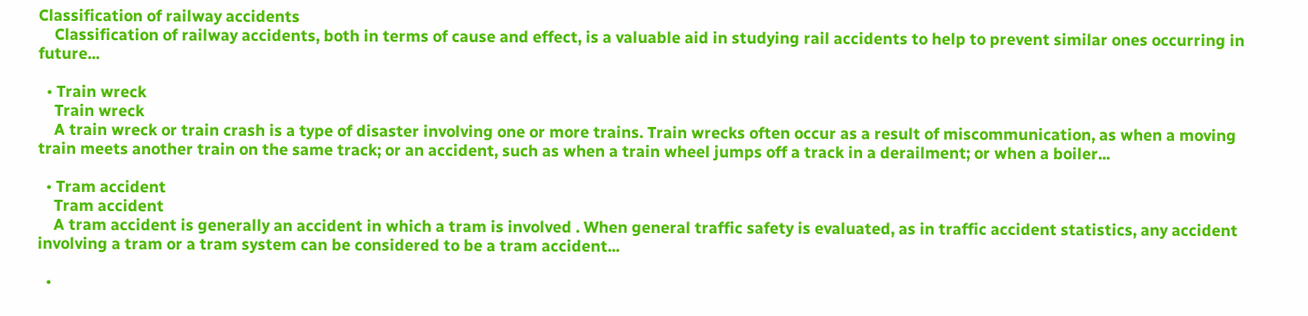Classification of railway accidents
    Classification of railway accidents, both in terms of cause and effect, is a valuable aid in studying rail accidents to help to prevent similar ones occurring in future...

  • Train wreck
    Train wreck
    A train wreck or train crash is a type of disaster involving one or more trains. Train wrecks often occur as a result of miscommunication, as when a moving train meets another train on the same track; or an accident, such as when a train wheel jumps off a track in a derailment; or when a boiler...

  • Tram accident
    Tram accident
    A tram accident is generally an accident in which a tram is involved . When general traffic safety is evaluated, as in traffic accident statistics, any accident involving a tram or a tram system can be considered to be a tram accident...

  •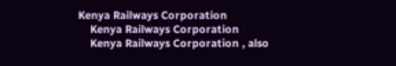Kenya Railways Corporation
    Kenya Railways Corporation
    Kenya Railways Corporation , also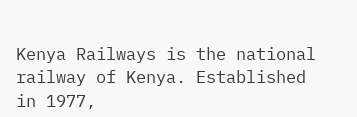Kenya Railways is the national railway of Kenya. Established in 1977,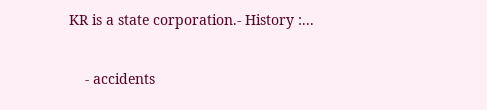KR is a state corporation.- History :...

    - accidents